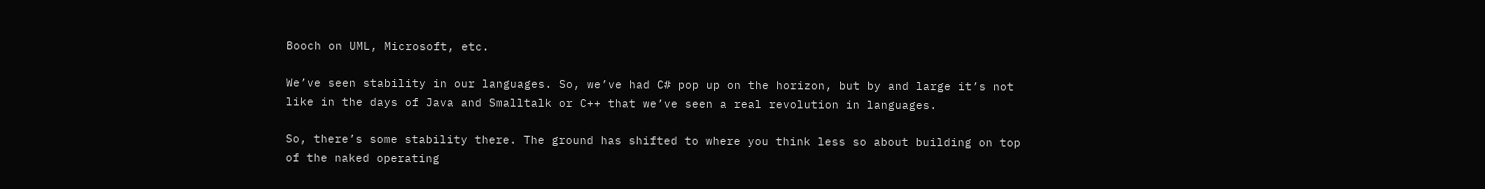Booch on UML, Microsoft, etc.

We’ve seen stability in our languages. So, we’ve had C# pop up on the horizon, but by and large it’s not like in the days of Java and Smalltalk or C++ that we’ve seen a real revolution in languages.

So, there’s some stability there. The ground has shifted to where you think less so about building on top of the naked operating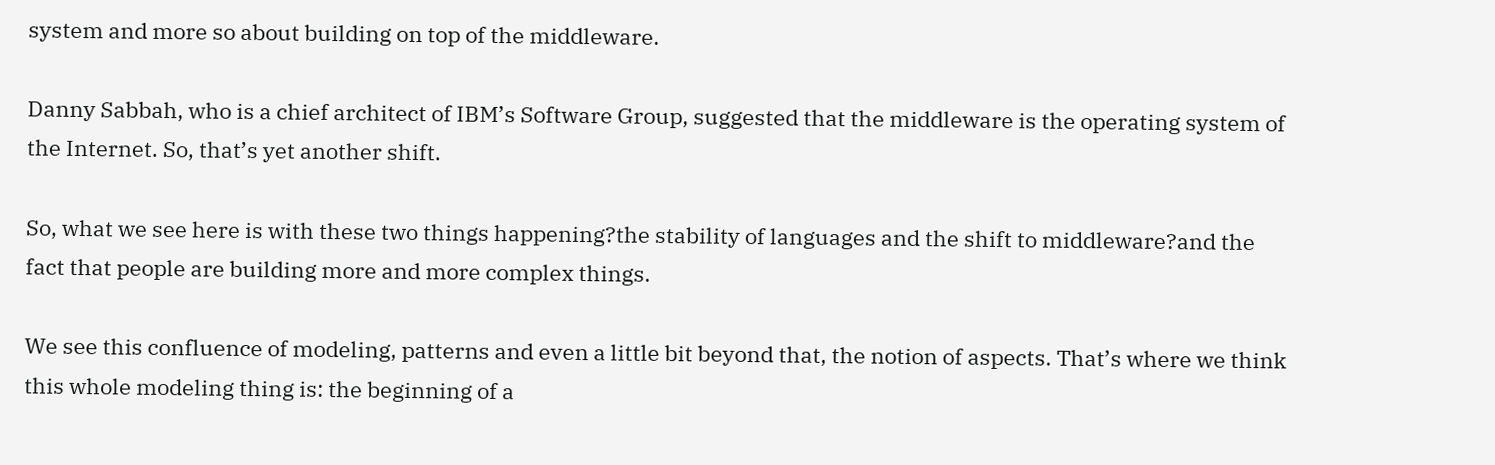system and more so about building on top of the middleware.

Danny Sabbah, who is a chief architect of IBM’s Software Group, suggested that the middleware is the operating system of the Internet. So, that’s yet another shift.

So, what we see here is with these two things happening?the stability of languages and the shift to middleware?and the fact that people are building more and more complex things.

We see this confluence of modeling, patterns and even a little bit beyond that, the notion of aspects. That’s where we think this whole modeling thing is: the beginning of a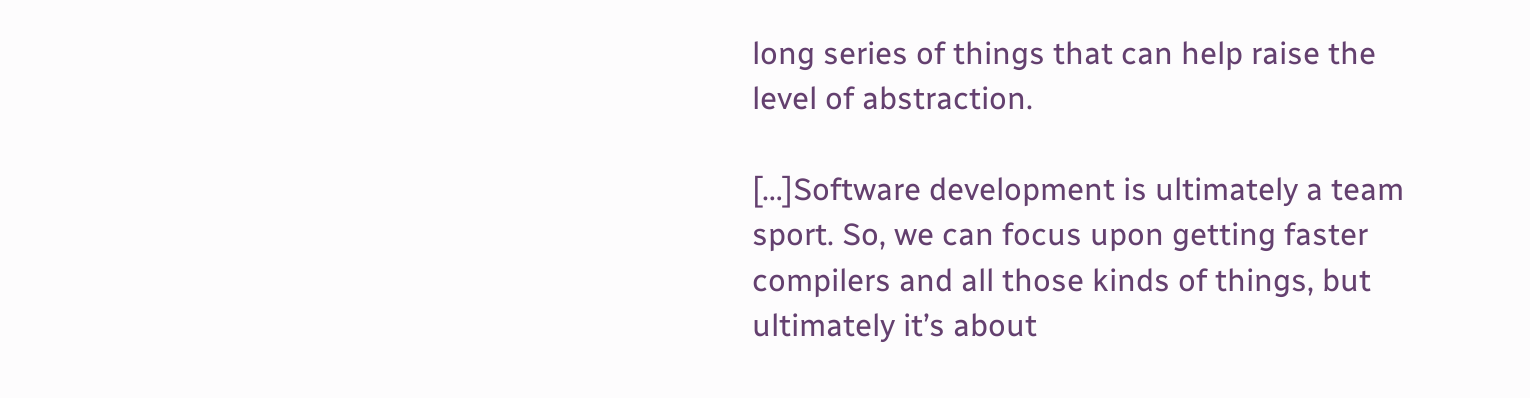long series of things that can help raise the level of abstraction.

[…]Software development is ultimately a team sport. So, we can focus upon getting faster compilers and all those kinds of things, but ultimately it’s about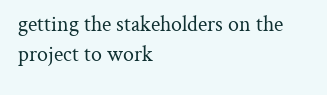getting the stakeholders on the project to work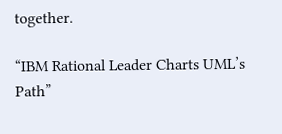together.

“IBM Rational Leader Charts UML’s Path”